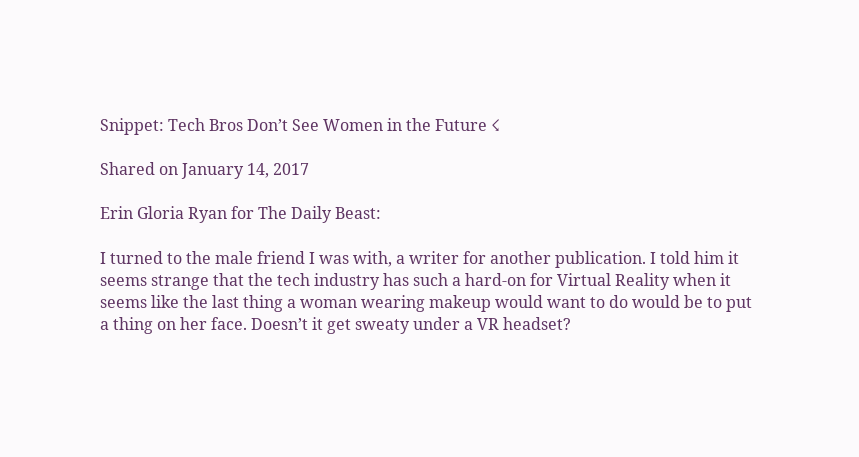Snippet: Tech Bros Don’t See Women in the Future ☇

Shared on January 14, 2017

Erin Gloria Ryan for The Daily Beast:

I turned to the male friend I was with, a writer for another publication. I told him it seems strange that the tech industry has such a hard-on for Virtual Reality when it seems like the last thing a woman wearing makeup would want to do would be to put a thing on her face. Doesn’t it get sweaty under a VR headset?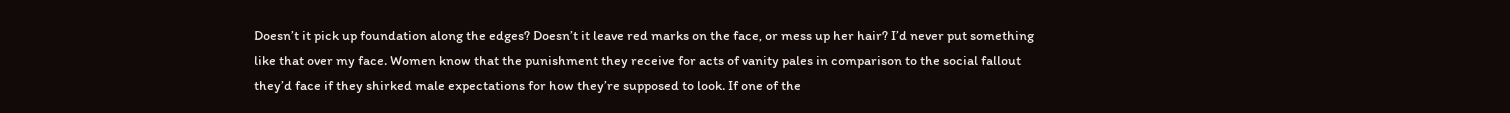Doesn’t it pick up foundation along the edges? Doesn’t it leave red marks on the face, or mess up her hair? I’d never put something like that over my face. Women know that the punishment they receive for acts of vanity pales in comparison to the social fallout they’d face if they shirked male expectations for how they’re supposed to look. If one of the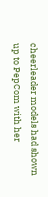cheerleader models had shown up to PepCom with her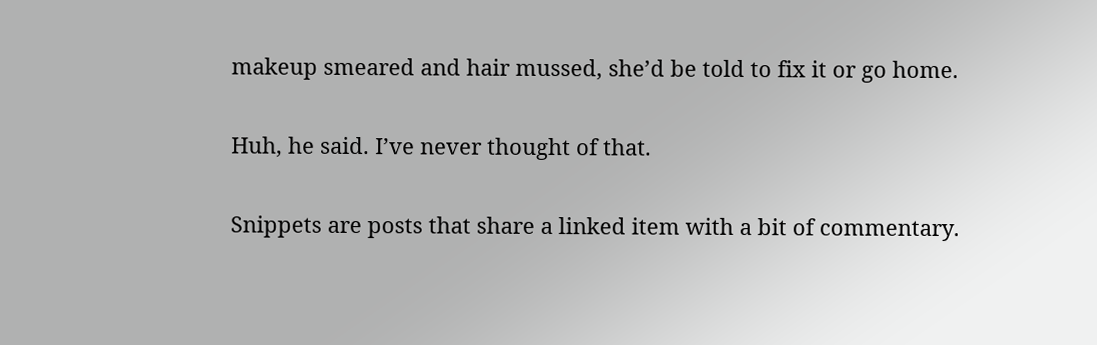makeup smeared and hair mussed, she’d be told to fix it or go home.

Huh, he said. I’ve never thought of that.

Snippets are posts that share a linked item with a bit of commentary.